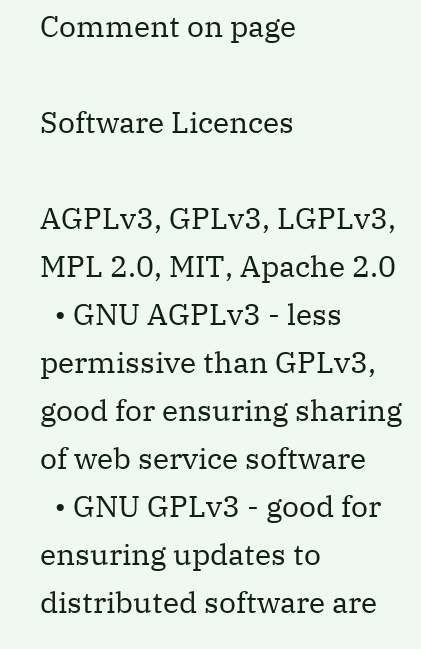Comment on page

Software Licences

AGPLv3, GPLv3, LGPLv3, MPL 2.0, MIT, Apache 2.0
  • GNU AGPLv3 - less permissive than GPLv3, good for ensuring sharing of web service software
  • GNU GPLv3 - good for ensuring updates to distributed software are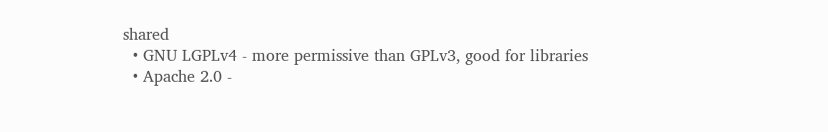shared
  • GNU LGPLv4 - more permissive than GPLv3, good for libraries
  • Apache 2.0 -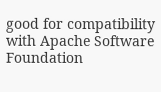good for compatibility with Apache Software Foundation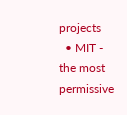projects
  • MIT - the most permissive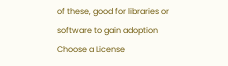of these, good for libraries or software to gain adoption
Choose a License